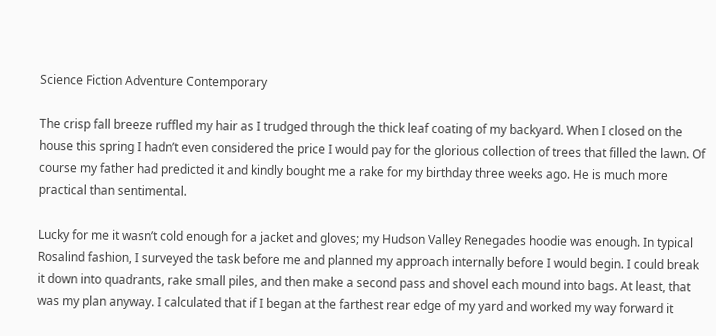Science Fiction Adventure Contemporary

The crisp fall breeze ruffled my hair as I trudged through the thick leaf coating of my backyard. When I closed on the house this spring I hadn’t even considered the price I would pay for the glorious collection of trees that filled the lawn. Of course my father had predicted it and kindly bought me a rake for my birthday three weeks ago. He is much more practical than sentimental.

Lucky for me it wasn’t cold enough for a jacket and gloves; my Hudson Valley Renegades hoodie was enough. In typical Rosalind fashion, I surveyed the task before me and planned my approach internally before I would begin. I could break it down into quadrants, rake small piles, and then make a second pass and shovel each mound into bags. At least, that was my plan anyway. I calculated that if I began at the farthest rear edge of my yard and worked my way forward it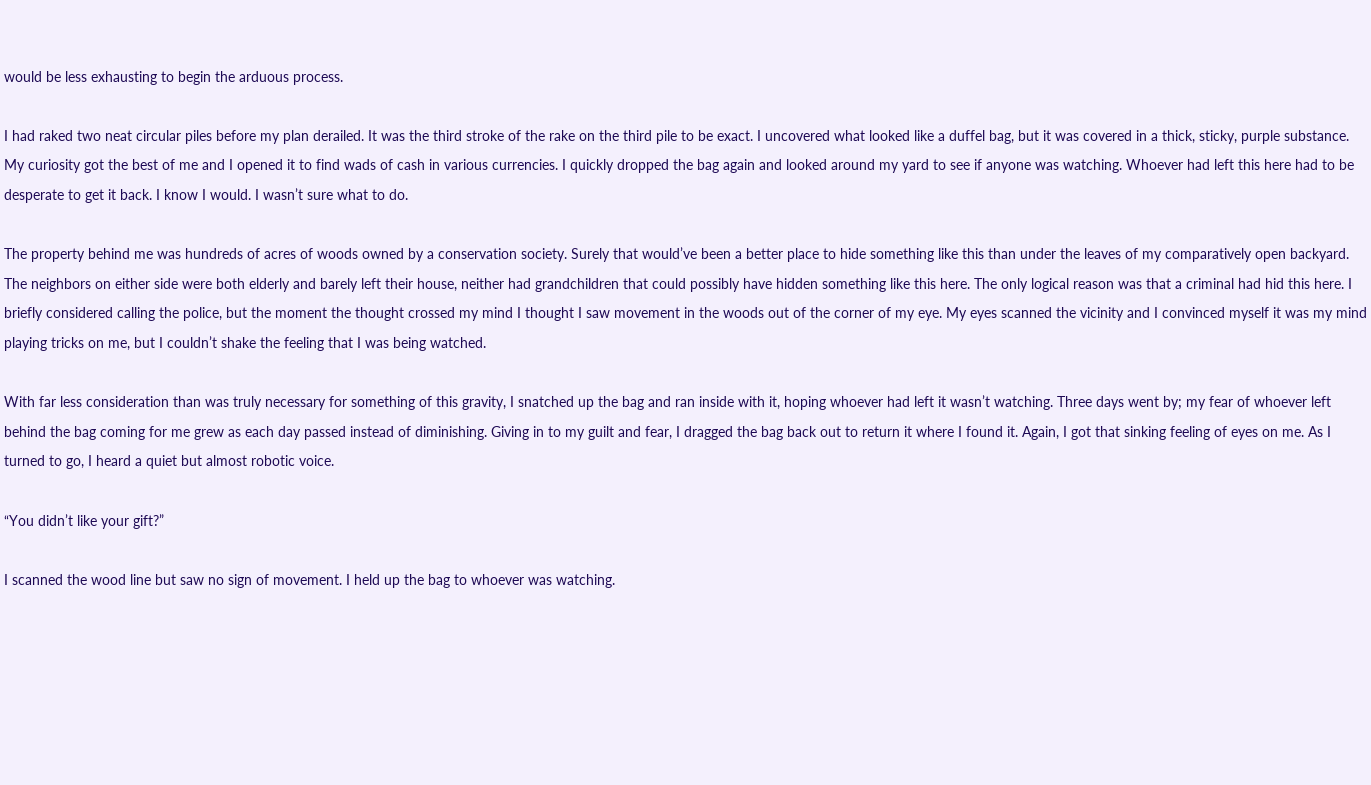would be less exhausting to begin the arduous process.

I had raked two neat circular piles before my plan derailed. It was the third stroke of the rake on the third pile to be exact. I uncovered what looked like a duffel bag, but it was covered in a thick, sticky, purple substance. My curiosity got the best of me and I opened it to find wads of cash in various currencies. I quickly dropped the bag again and looked around my yard to see if anyone was watching. Whoever had left this here had to be desperate to get it back. I know I would. I wasn’t sure what to do.

The property behind me was hundreds of acres of woods owned by a conservation society. Surely that would’ve been a better place to hide something like this than under the leaves of my comparatively open backyard. The neighbors on either side were both elderly and barely left their house, neither had grandchildren that could possibly have hidden something like this here. The only logical reason was that a criminal had hid this here. I briefly considered calling the police, but the moment the thought crossed my mind I thought I saw movement in the woods out of the corner of my eye. My eyes scanned the vicinity and I convinced myself it was my mind playing tricks on me, but I couldn’t shake the feeling that I was being watched.

With far less consideration than was truly necessary for something of this gravity, I snatched up the bag and ran inside with it, hoping whoever had left it wasn’t watching. Three days went by; my fear of whoever left behind the bag coming for me grew as each day passed instead of diminishing. Giving in to my guilt and fear, I dragged the bag back out to return it where I found it. Again, I got that sinking feeling of eyes on me. As I turned to go, I heard a quiet but almost robotic voice.

“You didn’t like your gift?”

I scanned the wood line but saw no sign of movement. I held up the bag to whoever was watching.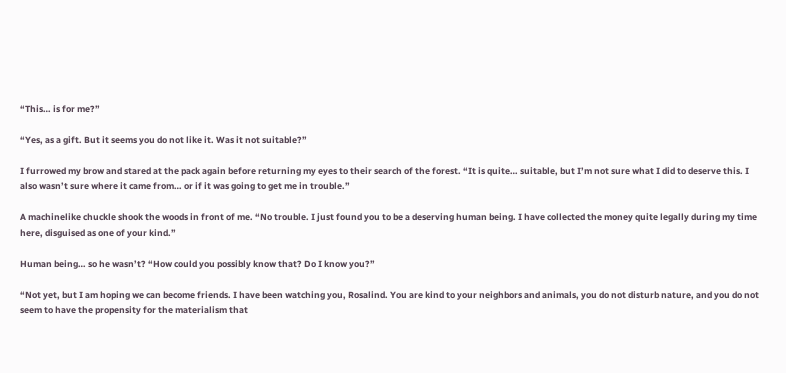“This… is for me?”

“Yes, as a gift. But it seems you do not like it. Was it not suitable?”

I furrowed my brow and stared at the pack again before returning my eyes to their search of the forest. “It is quite… suitable, but I’m not sure what I did to deserve this. I also wasn’t sure where it came from… or if it was going to get me in trouble.”

A machinelike chuckle shook the woods in front of me. “No trouble. I just found you to be a deserving human being. I have collected the money quite legally during my time here, disguised as one of your kind.”

Human being… so he wasn’t? “How could you possibly know that? Do I know you?”

“Not yet, but I am hoping we can become friends. I have been watching you, Rosalind. You are kind to your neighbors and animals, you do not disturb nature, and you do not seem to have the propensity for the materialism that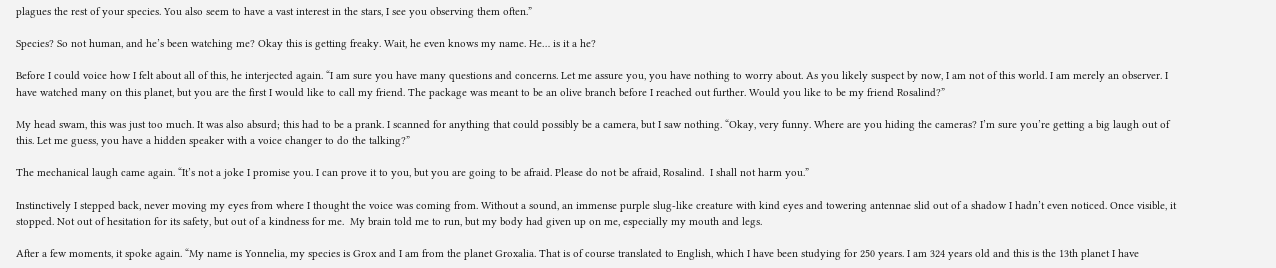plagues the rest of your species. You also seem to have a vast interest in the stars, I see you observing them often.”

Species? So not human, and he’s been watching me? Okay this is getting freaky. Wait, he even knows my name. He… is it a he?

Before I could voice how I felt about all of this, he interjected again. “I am sure you have many questions and concerns. Let me assure you, you have nothing to worry about. As you likely suspect by now, I am not of this world. I am merely an observer. I have watched many on this planet, but you are the first I would like to call my friend. The package was meant to be an olive branch before I reached out further. Would you like to be my friend Rosalind?”

My head swam, this was just too much. It was also absurd; this had to be a prank. I scanned for anything that could possibly be a camera, but I saw nothing. “Okay, very funny. Where are you hiding the cameras? I’m sure you’re getting a big laugh out of this. Let me guess, you have a hidden speaker with a voice changer to do the talking?”

The mechanical laugh came again. “It’s not a joke I promise you. I can prove it to you, but you are going to be afraid. Please do not be afraid, Rosalind.  I shall not harm you.”

Instinctively I stepped back, never moving my eyes from where I thought the voice was coming from. Without a sound, an immense purple slug-like creature with kind eyes and towering antennae slid out of a shadow I hadn’t even noticed. Once visible, it stopped. Not out of hesitation for its safety, but out of a kindness for me.  My brain told me to run, but my body had given up on me, especially my mouth and legs.

After a few moments, it spoke again. “My name is Yonnelia, my species is Grox and I am from the planet Groxalia. That is of course translated to English, which I have been studying for 250 years. I am 324 years old and this is the 13th planet I have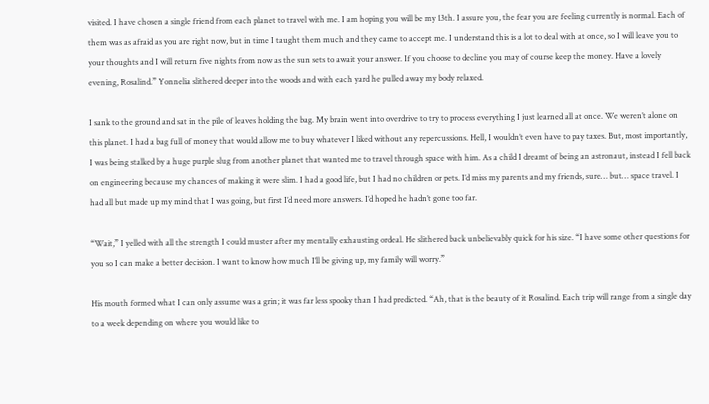visited. I have chosen a single friend from each planet to travel with me. I am hoping you will be my 13th. I assure you, the fear you are feeling currently is normal. Each of them was as afraid as you are right now, but in time I taught them much and they came to accept me. I understand this is a lot to deal with at once, so I will leave you to your thoughts and I will return five nights from now as the sun sets to await your answer. If you choose to decline you may of course keep the money. Have a lovely evening, Rosalind.” Yonnelia slithered deeper into the woods and with each yard he pulled away my body relaxed.

I sank to the ground and sat in the pile of leaves holding the bag. My brain went into overdrive to try to process everything I just learned all at once. We weren’t alone on this planet. I had a bag full of money that would allow me to buy whatever I liked without any repercussions. Hell, I wouldn’t even have to pay taxes. But, most importantly, I was being stalked by a huge purple slug from another planet that wanted me to travel through space with him. As a child I dreamt of being an astronaut, instead I fell back on engineering because my chances of making it were slim. I had a good life, but I had no children or pets. I’d miss my parents and my friends, sure… but… space travel. I had all but made up my mind that I was going, but first I’d need more answers. I’d hoped he hadn’t gone too far.

“Wait,” I yelled with all the strength I could muster after my mentally exhausting ordeal. He slithered back unbelievably quick for his size. “I have some other questions for you so I can make a better decision. I want to know how much I’ll be giving up, my family will worry.”

His mouth formed what I can only assume was a grin; it was far less spooky than I had predicted. “Ah, that is the beauty of it Rosalind. Each trip will range from a single day to a week depending on where you would like to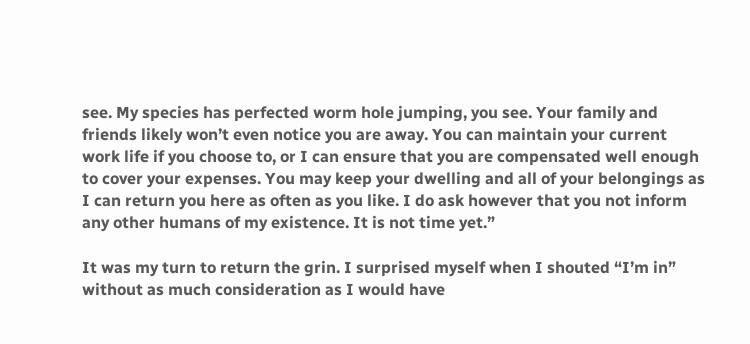see. My species has perfected worm hole jumping, you see. Your family and friends likely won’t even notice you are away. You can maintain your current work life if you choose to, or I can ensure that you are compensated well enough to cover your expenses. You may keep your dwelling and all of your belongings as I can return you here as often as you like. I do ask however that you not inform any other humans of my existence. It is not time yet.”

It was my turn to return the grin. I surprised myself when I shouted “I’m in” without as much consideration as I would have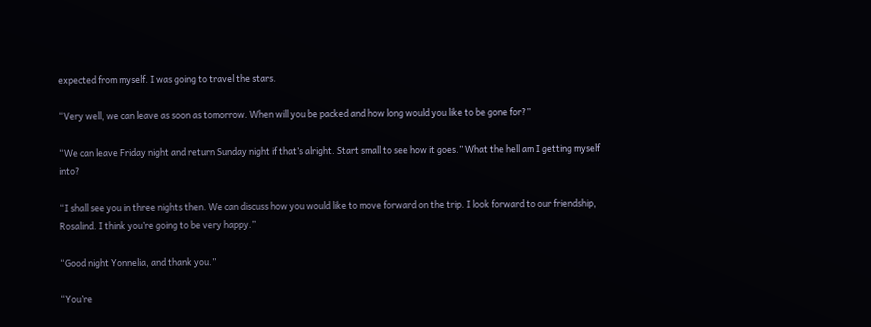expected from myself. I was going to travel the stars.

“Very well, we can leave as soon as tomorrow. When will you be packed and how long would you like to be gone for?”

“We can leave Friday night and return Sunday night if that’s alright. Start small to see how it goes.” What the hell am I getting myself into?

“I shall see you in three nights then. We can discuss how you would like to move forward on the trip. I look forward to our friendship, Rosalind. I think you’re going to be very happy.”

“Good night Yonnelia, and thank you.”

“You’re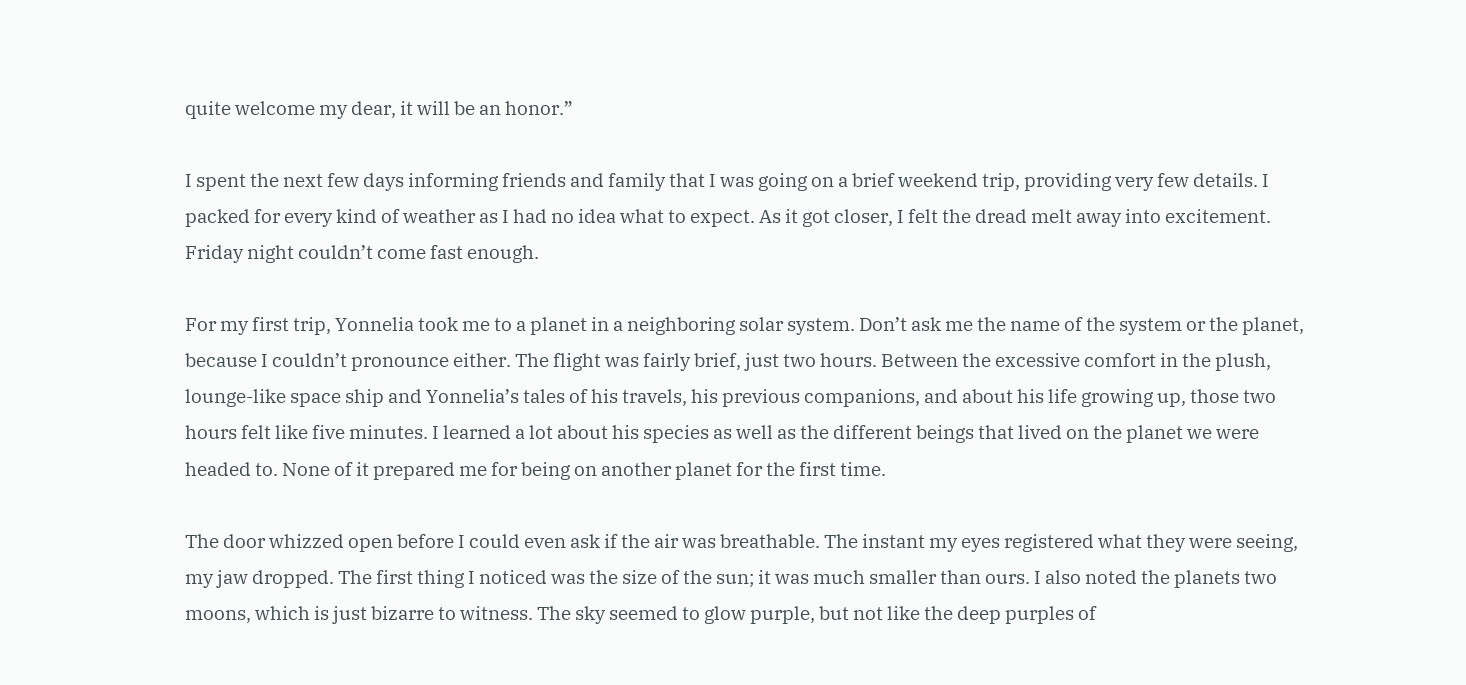quite welcome my dear, it will be an honor.”

I spent the next few days informing friends and family that I was going on a brief weekend trip, providing very few details. I packed for every kind of weather as I had no idea what to expect. As it got closer, I felt the dread melt away into excitement.  Friday night couldn’t come fast enough.

For my first trip, Yonnelia took me to a planet in a neighboring solar system. Don’t ask me the name of the system or the planet, because I couldn’t pronounce either. The flight was fairly brief, just two hours. Between the excessive comfort in the plush, lounge-like space ship and Yonnelia’s tales of his travels, his previous companions, and about his life growing up, those two hours felt like five minutes. I learned a lot about his species as well as the different beings that lived on the planet we were headed to. None of it prepared me for being on another planet for the first time.

The door whizzed open before I could even ask if the air was breathable. The instant my eyes registered what they were seeing, my jaw dropped. The first thing I noticed was the size of the sun; it was much smaller than ours. I also noted the planets two moons, which is just bizarre to witness. The sky seemed to glow purple, but not like the deep purples of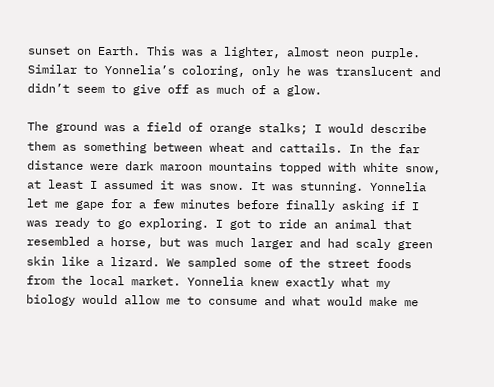sunset on Earth. This was a lighter, almost neon purple. Similar to Yonnelia’s coloring, only he was translucent and didn’t seem to give off as much of a glow.

The ground was a field of orange stalks; I would describe them as something between wheat and cattails. In the far distance were dark maroon mountains topped with white snow, at least I assumed it was snow. It was stunning. Yonnelia let me gape for a few minutes before finally asking if I was ready to go exploring. I got to ride an animal that resembled a horse, but was much larger and had scaly green skin like a lizard. We sampled some of the street foods from the local market. Yonnelia knew exactly what my biology would allow me to consume and what would make me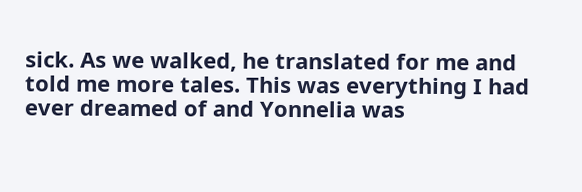sick. As we walked, he translated for me and told me more tales. This was everything I had ever dreamed of and Yonnelia was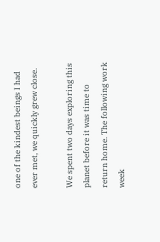one of the kindest beings I had ever met, we quickly grew close.

We spent two days exploring this planet before it was time to return home. The following work week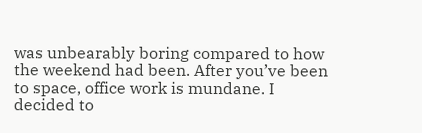was unbearably boring compared to how the weekend had been. After you’ve been to space, office work is mundane. I decided to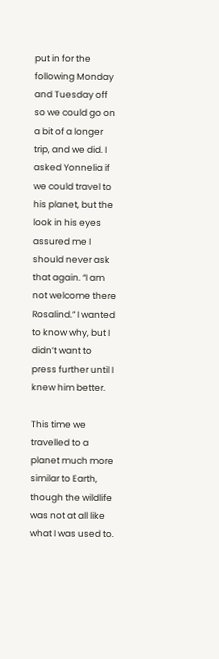put in for the following Monday and Tuesday off so we could go on a bit of a longer trip, and we did. I asked Yonnelia if we could travel to his planet, but the look in his eyes assured me I should never ask that again. “I am not welcome there Rosalind.” I wanted to know why, but I didn’t want to press further until I knew him better.

This time we travelled to a planet much more similar to Earth, though the wildlife was not at all like what I was used to.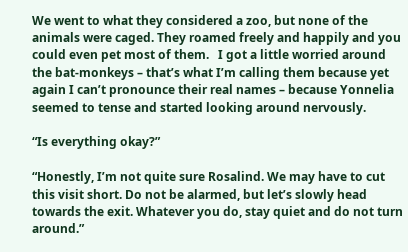We went to what they considered a zoo, but none of the animals were caged. They roamed freely and happily and you could even pet most of them.   I got a little worried around the bat-monkeys – that’s what I’m calling them because yet again I can’t pronounce their real names – because Yonnelia seemed to tense and started looking around nervously.

“Is everything okay?”

“Honestly, I’m not quite sure Rosalind. We may have to cut this visit short. Do not be alarmed, but let’s slowly head towards the exit. Whatever you do, stay quiet and do not turn around.”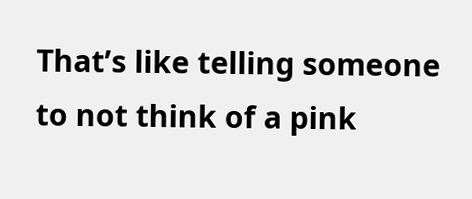That’s like telling someone to not think of a pink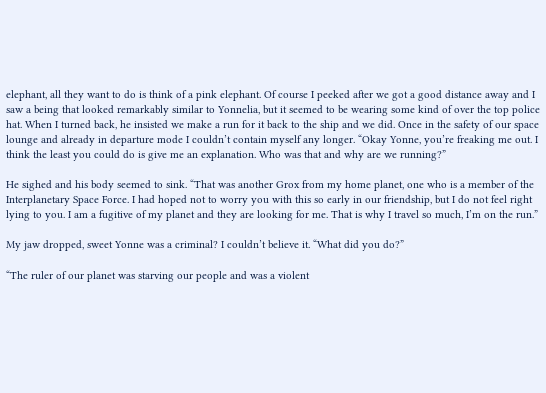elephant, all they want to do is think of a pink elephant. Of course I peeked after we got a good distance away and I saw a being that looked remarkably similar to Yonnelia, but it seemed to be wearing some kind of over the top police hat. When I turned back, he insisted we make a run for it back to the ship and we did. Once in the safety of our space lounge and already in departure mode I couldn’t contain myself any longer. “Okay Yonne, you’re freaking me out. I think the least you could do is give me an explanation. Who was that and why are we running?”

He sighed and his body seemed to sink. “That was another Grox from my home planet, one who is a member of the Interplanetary Space Force. I had hoped not to worry you with this so early in our friendship, but I do not feel right lying to you. I am a fugitive of my planet and they are looking for me. That is why I travel so much, I’m on the run.”

My jaw dropped, sweet Yonne was a criminal? I couldn’t believe it. “What did you do?”

“The ruler of our planet was starving our people and was a violent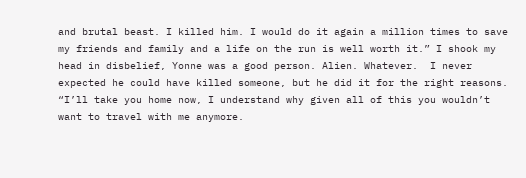and brutal beast. I killed him. I would do it again a million times to save my friends and family and a life on the run is well worth it.” I shook my head in disbelief, Yonne was a good person. Alien. Whatever.  I never expected he could have killed someone, but he did it for the right reasons. “I’ll take you home now, I understand why given all of this you wouldn’t want to travel with me anymore.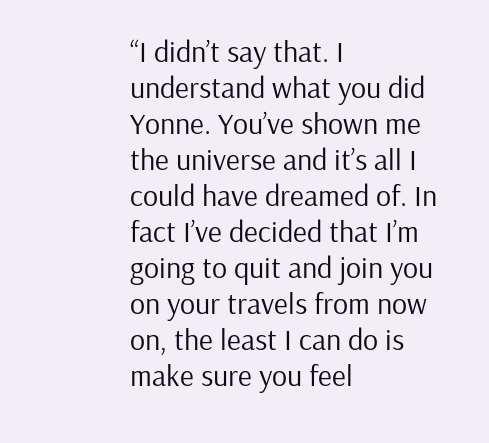“I didn’t say that. I understand what you did Yonne. You’ve shown me the universe and it’s all I could have dreamed of. In fact I’ve decided that I’m going to quit and join you on your travels from now on, the least I can do is make sure you feel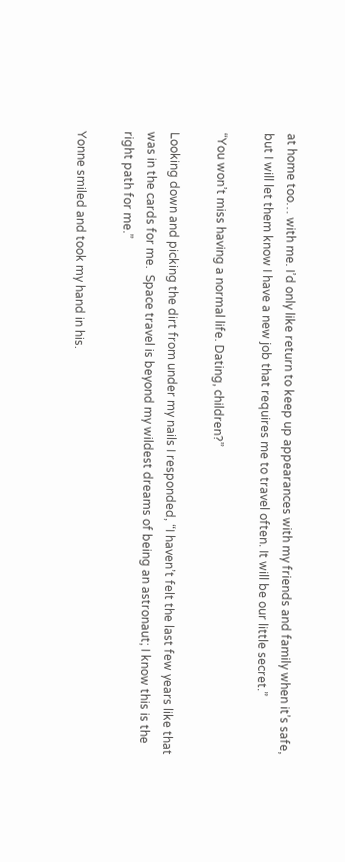at home too… with me. I’d only like return to keep up appearances with my friends and family when it’s safe, but I will let them know I have a new job that requires me to travel often. It will be our little secret.”

“You won’t miss having a normal life. Dating, children?”

Looking down and picking the dirt from under my nails I responded, “I haven’t felt the last few years like that was in the cards for me.  Space travel is beyond my wildest dreams of being an astronaut; I know this is the right path for me.”

Yonne smiled and took my hand in his.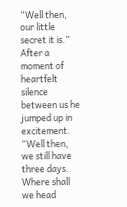“Well then, our little secret it is.” After a moment of heartfelt silence between us he jumped up in excitement. “Well then, we still have three days. Where shall we head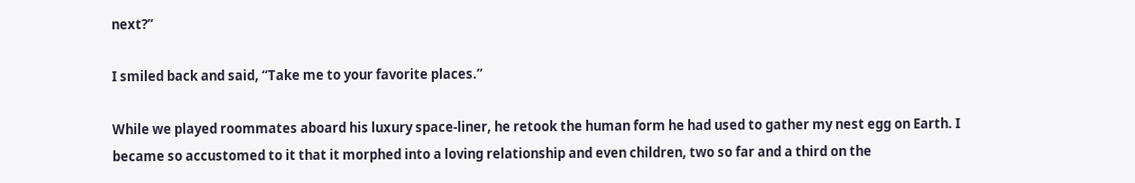next?”

I smiled back and said, “Take me to your favorite places.”

While we played roommates aboard his luxury space-liner, he retook the human form he had used to gather my nest egg on Earth. I became so accustomed to it that it morphed into a loving relationship and even children, two so far and a third on the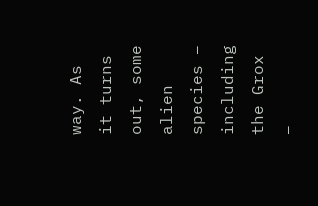way. As it turns out, some alien species – including the Grox –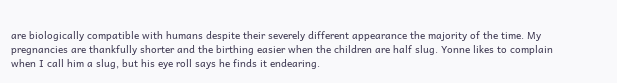are biologically compatible with humans despite their severely different appearance the majority of the time. My pregnancies are thankfully shorter and the birthing easier when the children are half slug. Yonne likes to complain when I call him a slug, but his eye roll says he finds it endearing.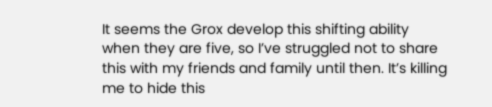It seems the Grox develop this shifting ability when they are five, so I’ve struggled not to share this with my friends and family until then. It’s killing me to hide this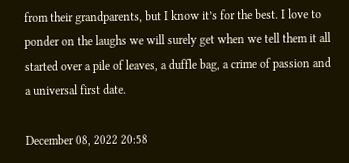from their grandparents, but I know it’s for the best. I love to ponder on the laughs we will surely get when we tell them it all started over a pile of leaves, a duffle bag, a crime of passion and a universal first date.

December 08, 2022 20:58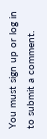You must sign up or log in to submit a comment.